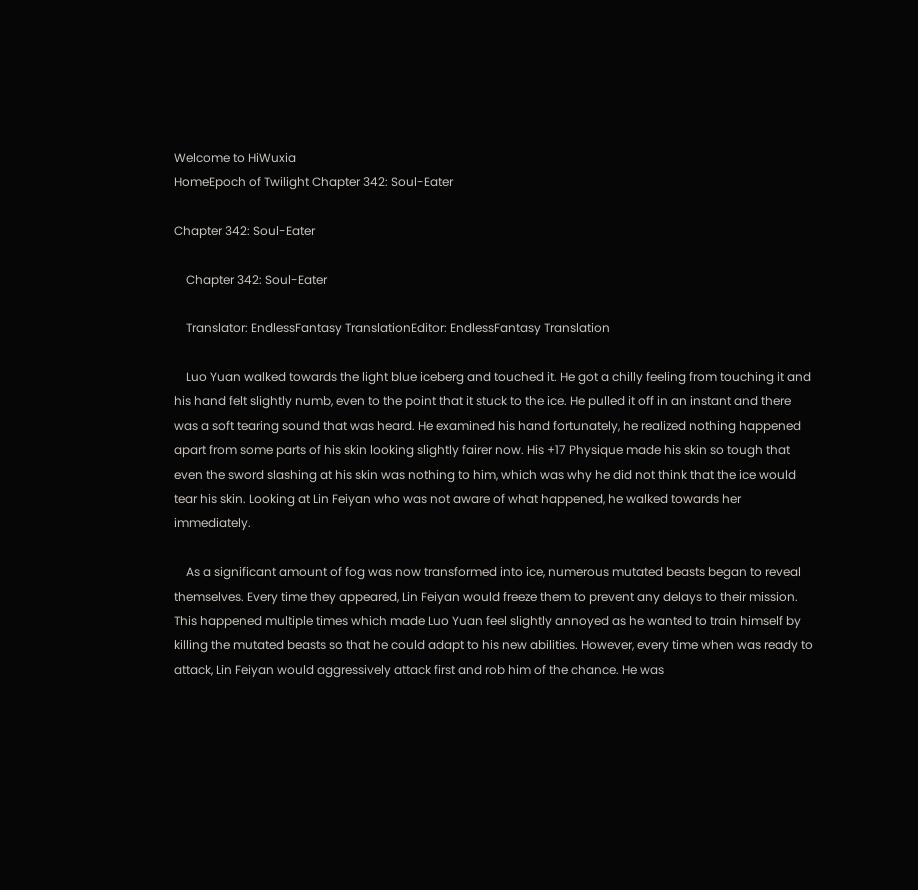Welcome to HiWuxia
HomeEpoch of Twilight Chapter 342: Soul-Eater

Chapter 342: Soul-Eater

    Chapter 342: Soul-Eater

    Translator: EndlessFantasy TranslationEditor: EndlessFantasy Translation

    Luo Yuan walked towards the light blue iceberg and touched it. He got a chilly feeling from touching it and his hand felt slightly numb, even to the point that it stuck to the ice. He pulled it off in an instant and there was a soft tearing sound that was heard. He examined his hand fortunately, he realized nothing happened apart from some parts of his skin looking slightly fairer now. His +17 Physique made his skin so tough that even the sword slashing at his skin was nothing to him, which was why he did not think that the ice would tear his skin. Looking at Lin Feiyan who was not aware of what happened, he walked towards her immediately.

    As a significant amount of fog was now transformed into ice, numerous mutated beasts began to reveal themselves. Every time they appeared, Lin Feiyan would freeze them to prevent any delays to their mission. This happened multiple times which made Luo Yuan feel slightly annoyed as he wanted to train himself by killing the mutated beasts so that he could adapt to his new abilities. However, every time when was ready to attack, Lin Feiyan would aggressively attack first and rob him of the chance. He was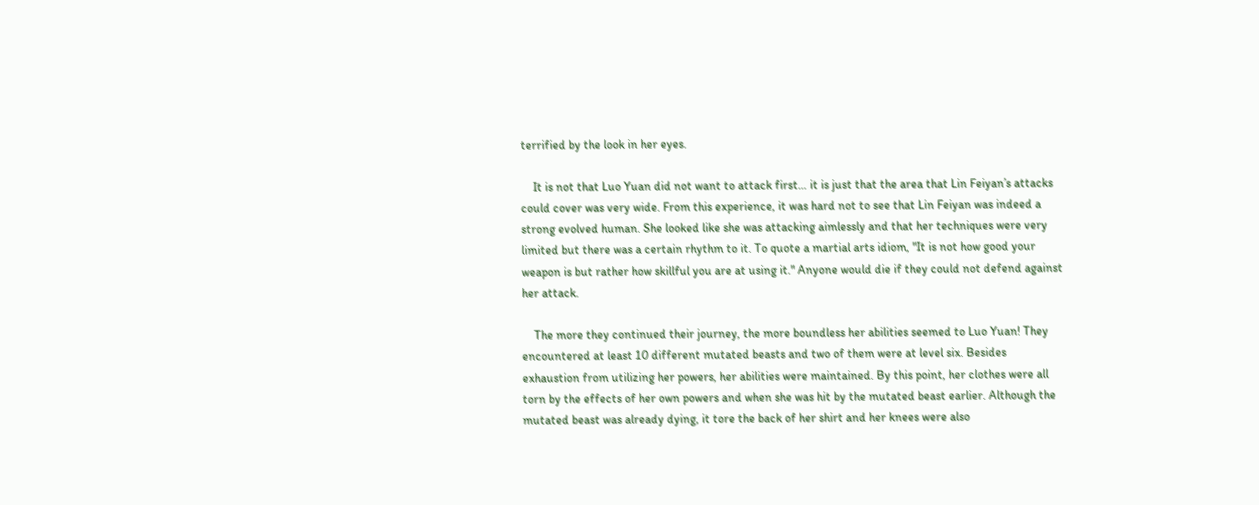terrified by the look in her eyes.

    It is not that Luo Yuan did not want to attack first… it is just that the area that Lin Feiyan’s attacks could cover was very wide. From this experience, it was hard not to see that Lin Feiyan was indeed a strong evolved human. She looked like she was attacking aimlessly and that her techniques were very limited but there was a certain rhythm to it. To quote a martial arts idiom, "It is not how good your weapon is but rather how skillful you are at using it." Anyone would die if they could not defend against her attack.

    The more they continued their journey, the more boundless her abilities seemed to Luo Yuan! They encountered at least 10 different mutated beasts and two of them were at level six. Besides exhaustion from utilizing her powers, her abilities were maintained. By this point, her clothes were all torn by the effects of her own powers and when she was hit by the mutated beast earlier. Although the mutated beast was already dying, it tore the back of her shirt and her knees were also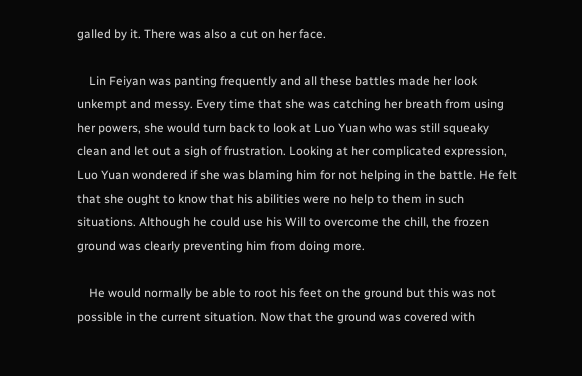galled by it. There was also a cut on her face.

    Lin Feiyan was panting frequently and all these battles made her look unkempt and messy. Every time that she was catching her breath from using her powers, she would turn back to look at Luo Yuan who was still squeaky clean and let out a sigh of frustration. Looking at her complicated expression, Luo Yuan wondered if she was blaming him for not helping in the battle. He felt that she ought to know that his abilities were no help to them in such situations. Although he could use his Will to overcome the chill, the frozen ground was clearly preventing him from doing more.

    He would normally be able to root his feet on the ground but this was not possible in the current situation. Now that the ground was covered with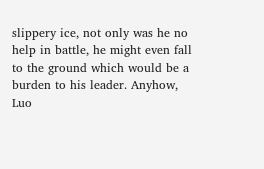slippery ice, not only was he no help in battle, he might even fall to the ground which would be a burden to his leader. Anyhow, Luo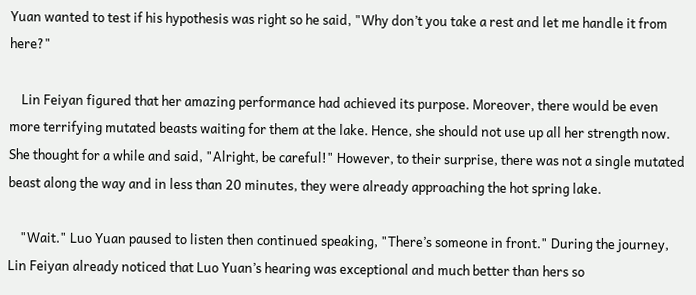Yuan wanted to test if his hypothesis was right so he said, "Why don’t you take a rest and let me handle it from here?"

    Lin Feiyan figured that her amazing performance had achieved its purpose. Moreover, there would be even more terrifying mutated beasts waiting for them at the lake. Hence, she should not use up all her strength now. She thought for a while and said, "Alright, be careful!" However, to their surprise, there was not a single mutated beast along the way and in less than 20 minutes, they were already approaching the hot spring lake.

    "Wait." Luo Yuan paused to listen then continued speaking, "There’s someone in front." During the journey, Lin Feiyan already noticed that Luo Yuan’s hearing was exceptional and much better than hers so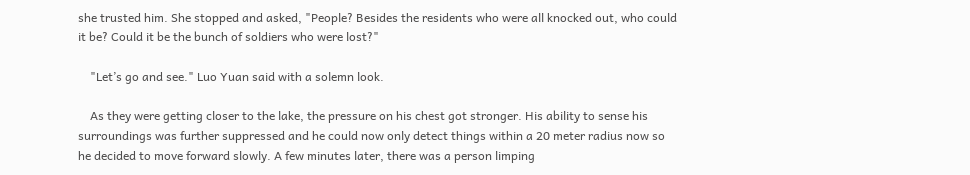she trusted him. She stopped and asked, "People? Besides the residents who were all knocked out, who could it be? Could it be the bunch of soldiers who were lost?"

    "Let’s go and see." Luo Yuan said with a solemn look.

    As they were getting closer to the lake, the pressure on his chest got stronger. His ability to sense his surroundings was further suppressed and he could now only detect things within a 20 meter radius now so he decided to move forward slowly. A few minutes later, there was a person limping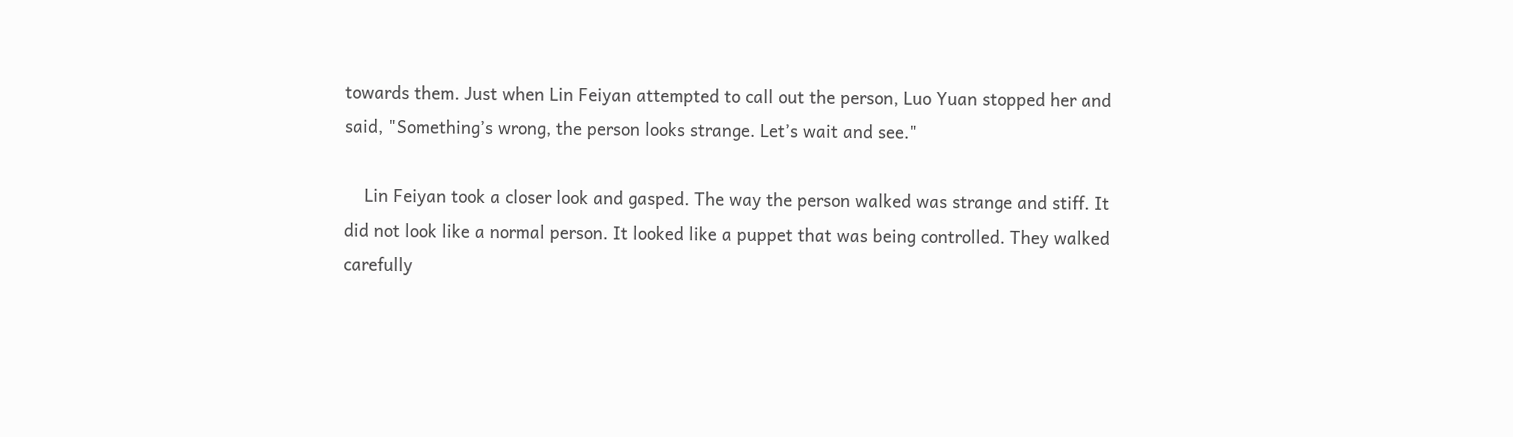towards them. Just when Lin Feiyan attempted to call out the person, Luo Yuan stopped her and said, "Something’s wrong, the person looks strange. Let’s wait and see."

    Lin Feiyan took a closer look and gasped. The way the person walked was strange and stiff. It did not look like a normal person. It looked like a puppet that was being controlled. They walked carefully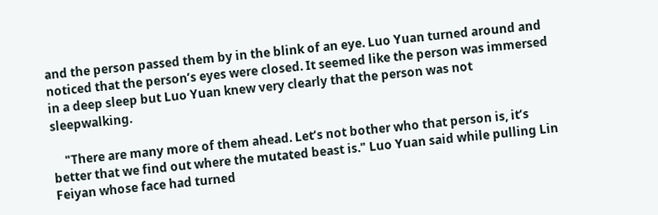and the person passed them by in the blink of an eye. Luo Yuan turned around and noticed that the person’s eyes were closed. It seemed like the person was immersed in a deep sleep but Luo Yuan knew very clearly that the person was not sleepwalking.

    "There are many more of them ahead. Let’s not bother who that person is, it’s better that we find out where the mutated beast is." Luo Yuan said while pulling Lin Feiyan whose face had turned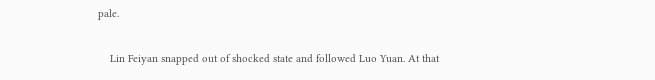pale.

    Lin Feiyan snapped out of shocked state and followed Luo Yuan. At that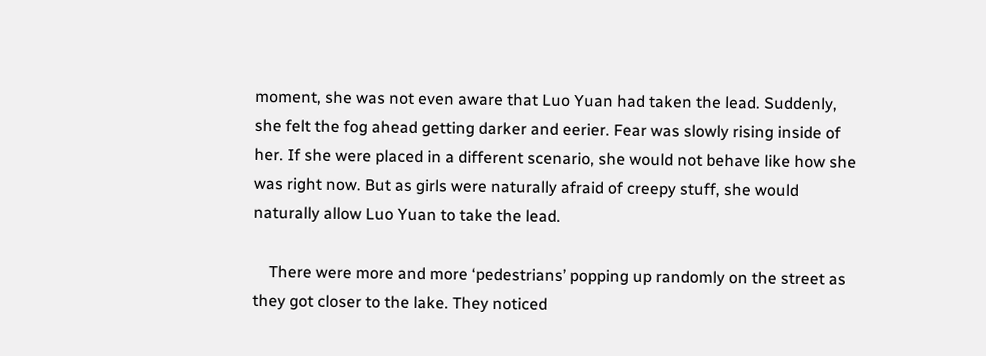moment, she was not even aware that Luo Yuan had taken the lead. Suddenly, she felt the fog ahead getting darker and eerier. Fear was slowly rising inside of her. If she were placed in a different scenario, she would not behave like how she was right now. But as girls were naturally afraid of creepy stuff, she would naturally allow Luo Yuan to take the lead.

    There were more and more ‘pedestrians’ popping up randomly on the street as they got closer to the lake. They noticed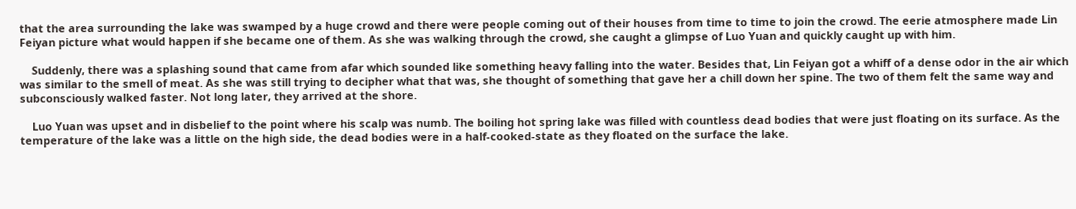that the area surrounding the lake was swamped by a huge crowd and there were people coming out of their houses from time to time to join the crowd. The eerie atmosphere made Lin Feiyan picture what would happen if she became one of them. As she was walking through the crowd, she caught a glimpse of Luo Yuan and quickly caught up with him.

    Suddenly, there was a splashing sound that came from afar which sounded like something heavy falling into the water. Besides that, Lin Feiyan got a whiff of a dense odor in the air which was similar to the smell of meat. As she was still trying to decipher what that was, she thought of something that gave her a chill down her spine. The two of them felt the same way and subconsciously walked faster. Not long later, they arrived at the shore.

    Luo Yuan was upset and in disbelief to the point where his scalp was numb. The boiling hot spring lake was filled with countless dead bodies that were just floating on its surface. As the temperature of the lake was a little on the high side, the dead bodies were in a half-cooked-state as they floated on the surface the lake.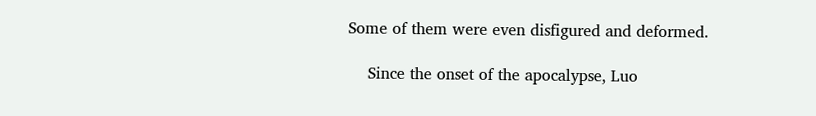Some of them were even disfigured and deformed.

    Since the onset of the apocalypse, Luo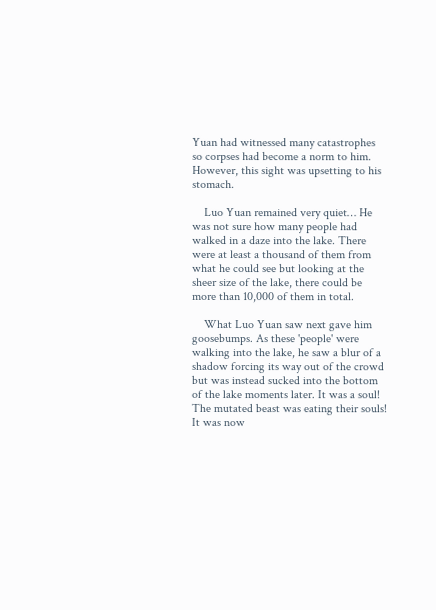Yuan had witnessed many catastrophes so corpses had become a norm to him. However, this sight was upsetting to his stomach.

    Luo Yuan remained very quiet… He was not sure how many people had walked in a daze into the lake. There were at least a thousand of them from what he could see but looking at the sheer size of the lake, there could be more than 10,000 of them in total.

    What Luo Yuan saw next gave him goosebumps. As these 'people' were walking into the lake, he saw a blur of a shadow forcing its way out of the crowd but was instead sucked into the bottom of the lake moments later. It was a soul! The mutated beast was eating their souls! It was now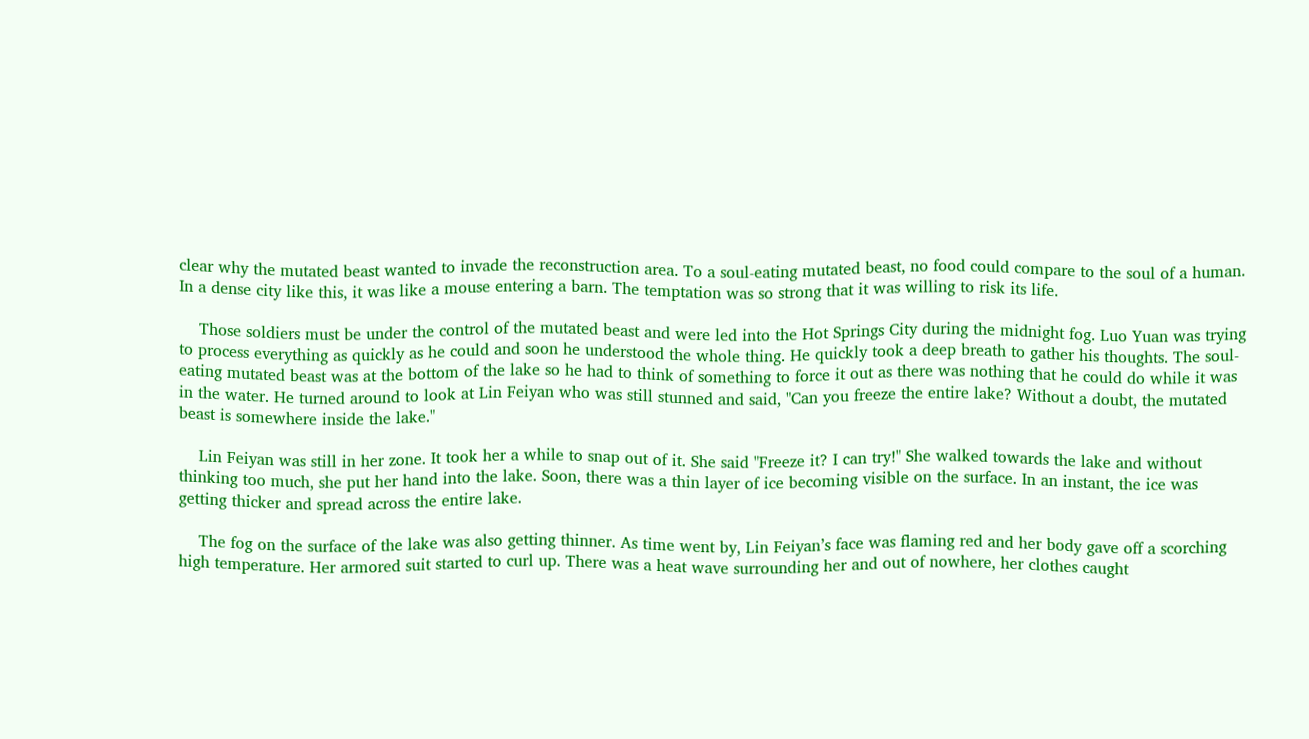clear why the mutated beast wanted to invade the reconstruction area. To a soul-eating mutated beast, no food could compare to the soul of a human. In a dense city like this, it was like a mouse entering a barn. The temptation was so strong that it was willing to risk its life.

    Those soldiers must be under the control of the mutated beast and were led into the Hot Springs City during the midnight fog. Luo Yuan was trying to process everything as quickly as he could and soon he understood the whole thing. He quickly took a deep breath to gather his thoughts. The soul-eating mutated beast was at the bottom of the lake so he had to think of something to force it out as there was nothing that he could do while it was in the water. He turned around to look at Lin Feiyan who was still stunned and said, "Can you freeze the entire lake? Without a doubt, the mutated beast is somewhere inside the lake."

    Lin Feiyan was still in her zone. It took her a while to snap out of it. She said "Freeze it? I can try!" She walked towards the lake and without thinking too much, she put her hand into the lake. Soon, there was a thin layer of ice becoming visible on the surface. In an instant, the ice was getting thicker and spread across the entire lake.

    The fog on the surface of the lake was also getting thinner. As time went by, Lin Feiyan’s face was flaming red and her body gave off a scorching high temperature. Her armored suit started to curl up. There was a heat wave surrounding her and out of nowhere, her clothes caught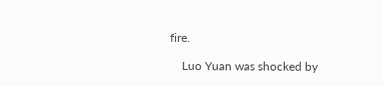fire.

    Luo Yuan was shocked by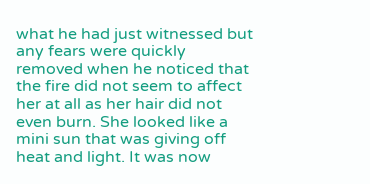what he had just witnessed but any fears were quickly removed when he noticed that the fire did not seem to affect her at all as her hair did not even burn. She looked like a mini sun that was giving off heat and light. It was now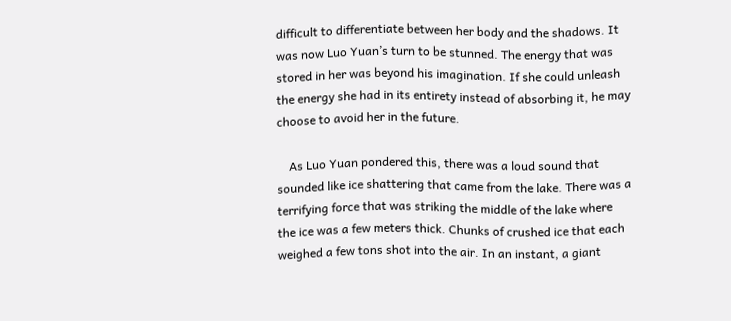difficult to differentiate between her body and the shadows. It was now Luo Yuan’s turn to be stunned. The energy that was stored in her was beyond his imagination. If she could unleash the energy she had in its entirety instead of absorbing it, he may choose to avoid her in the future.

    As Luo Yuan pondered this, there was a loud sound that sounded like ice shattering that came from the lake. There was a terrifying force that was striking the middle of the lake where the ice was a few meters thick. Chunks of crushed ice that each weighed a few tons shot into the air. In an instant, a giant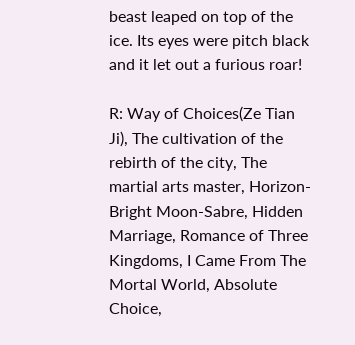beast leaped on top of the ice. Its eyes were pitch black and it let out a furious roar!

R: Way of Choices(Ze Tian Ji), The cultivation of the rebirth of the city, The martial arts master, Horizon-Bright Moon-Sabre, Hidden Marriage, Romance of Three Kingdoms, I Came From The Mortal World, Absolute Choice,